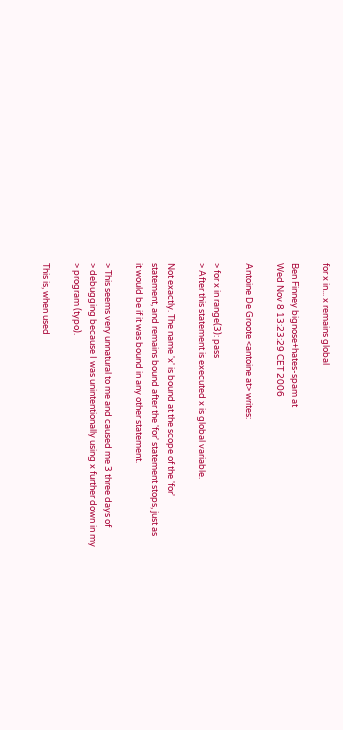for x in... x remains global

Ben Finney bignose+hates-spam at
Wed Nov 8 13:23:29 CET 2006

Antoine De Groote <antoine at> writes:

> for x in range(3): pass
> After this statement is executed x is global variable.

Not exactly. The name 'x' is bound at the scope of the 'for'
statement, and remains bound after the 'for' statement stops, just as
it would be if it was bound in any other statement.

> This seems very unnatural to me and caused me 3 three days of
> debugging because I was unintentionally using x further down in my
> program (typo).

This is, when used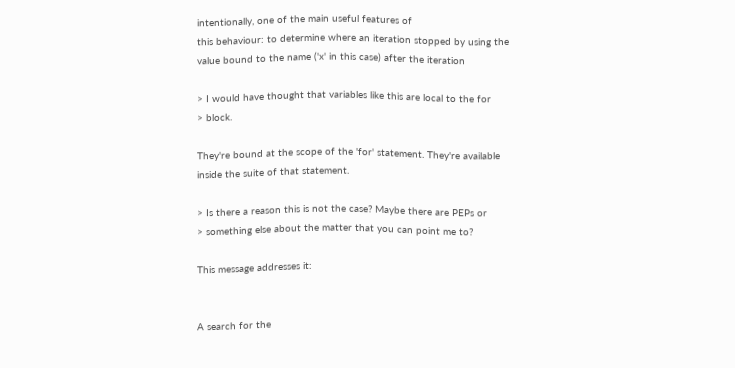intentionally, one of the main useful features of
this behaviour: to determine where an iteration stopped by using the
value bound to the name ('x' in this case) after the iteration

> I would have thought that variables like this are local to the for
> block.

They're bound at the scope of the 'for' statement. They're available
inside the suite of that statement.

> Is there a reason this is not the case? Maybe there are PEPs or
> something else about the matter that you can point me to?

This message addresses it:


A search for the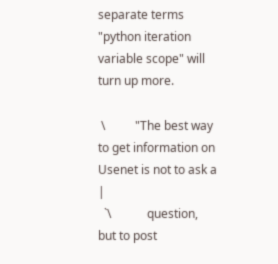separate terms "python iteration variable scope" will
turn up more.

 \          "The best way to get information on Usenet is not to ask a |
  `\            question, but to post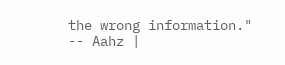the wrong information."  -- Aahz |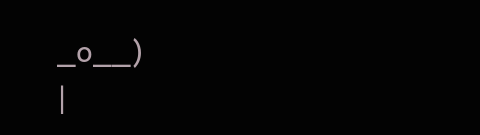_o__)                                                                  |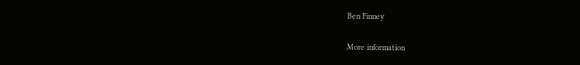Ben Finney

More information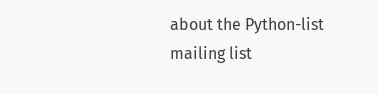about the Python-list mailing list